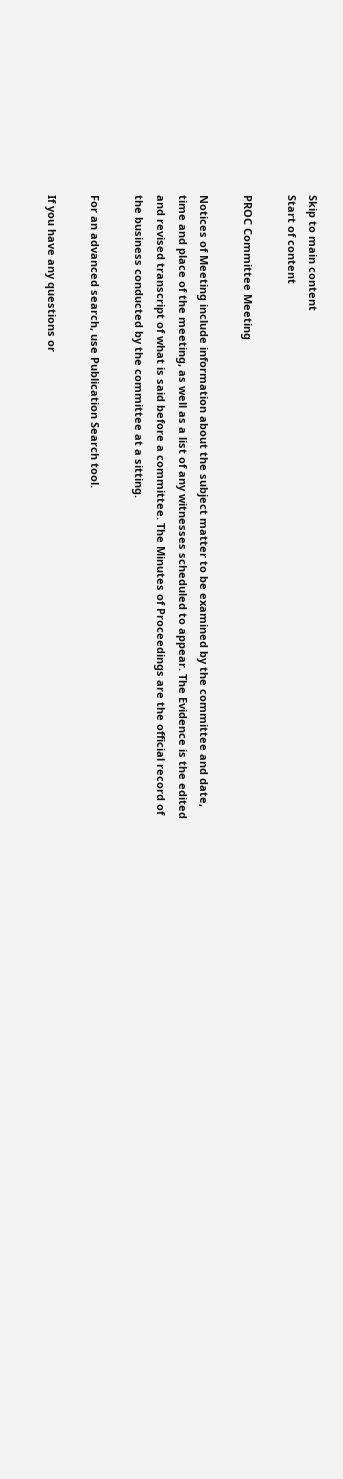Skip to main content
Start of content

PROC Committee Meeting

Notices of Meeting include information about the subject matter to be examined by the committee and date, time and place of the meeting, as well as a list of any witnesses scheduled to appear. The Evidence is the edited and revised transcript of what is said before a committee. The Minutes of Proceedings are the official record of the business conducted by the committee at a sitting.

For an advanced search, use Publication Search tool.

If you have any questions or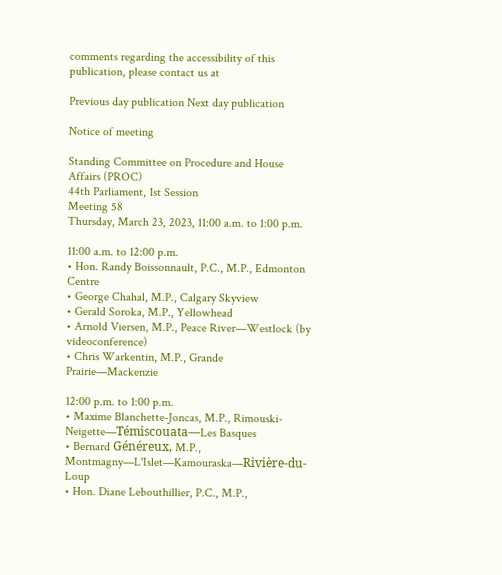comments regarding the accessibility of this publication, please contact us at

Previous day publication Next day publication

Notice of meeting

Standing Committee on Procedure and House Affairs (PROC)
44th Parliament, 1st Session
Meeting 58
Thursday, March 23, 2023, 11:00 a.m. to 1:00 p.m.

11:00 a.m. to 12:00 p.m.
• Hon. Randy Boissonnault, P.C., M.P., Edmonton Centre
• George Chahal, M.P., Calgary Skyview
• Gerald Soroka, M.P., Yellowhead
• Arnold Viersen, M.P., Peace River—Westlock (by videoconference)
• Chris Warkentin, M.P., Grande Prairie—Mackenzie

12:00 p.m. to 1:00 p.m.
• Maxime Blanchette-Joncas, M.P., Rimouski-Neigette—Témiscouata—Les Basques
• Bernard Généreux, M.P., Montmagny—L'Islet—Kamouraska—Rivière-du-Loup
• Hon. Diane Lebouthillier, P.C., M.P.,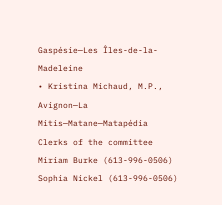Gaspésie—Les Îles-de-la-Madeleine
• Kristina Michaud, M.P., Avignon—La Mitis—Matane—Matapédia
Clerks of the committee
Miriam Burke (613-996-0506)
Sophia Nickel (613-996-0506)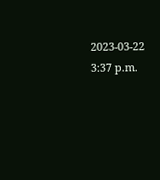2023-03-22 3:37 p.m.